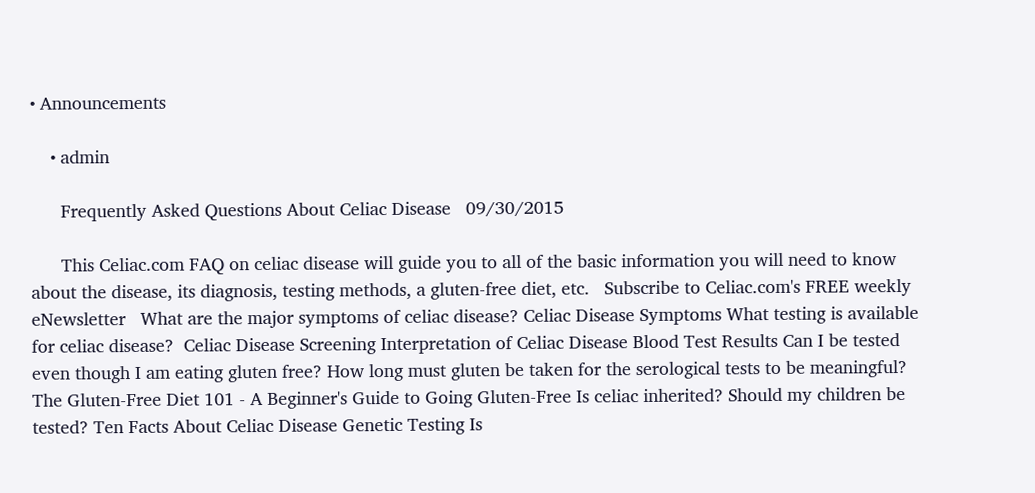• Announcements

    • admin

      Frequently Asked Questions About Celiac Disease   09/30/2015

      This Celiac.com FAQ on celiac disease will guide you to all of the basic information you will need to know about the disease, its diagnosis, testing methods, a gluten-free diet, etc.   Subscribe to Celiac.com's FREE weekly eNewsletter   What are the major symptoms of celiac disease? Celiac Disease Symptoms What testing is available for celiac disease?  Celiac Disease Screening Interpretation of Celiac Disease Blood Test Results Can I be tested even though I am eating gluten free? How long must gluten be taken for the serological tests to be meaningful? The Gluten-Free Diet 101 - A Beginner's Guide to Going Gluten-Free Is celiac inherited? Should my children be tested? Ten Facts About Celiac Disease Genetic Testing Is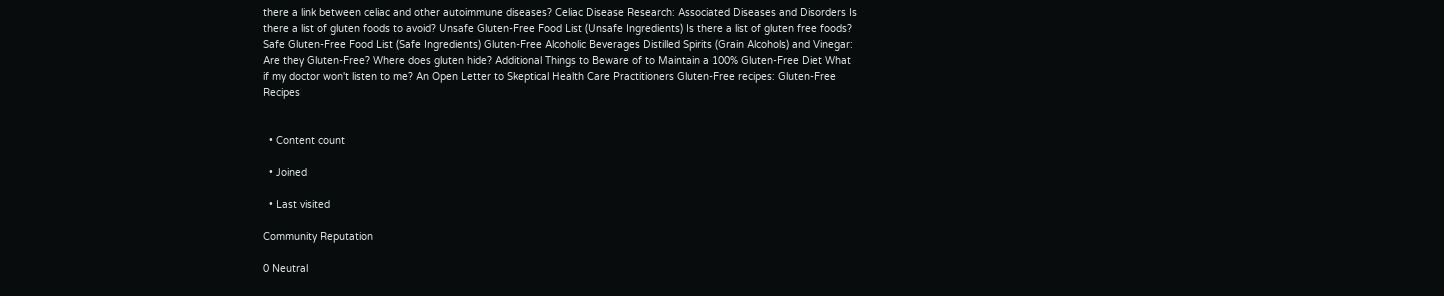there a link between celiac and other autoimmune diseases? Celiac Disease Research: Associated Diseases and Disorders Is there a list of gluten foods to avoid? Unsafe Gluten-Free Food List (Unsafe Ingredients) Is there a list of gluten free foods? Safe Gluten-Free Food List (Safe Ingredients) Gluten-Free Alcoholic Beverages Distilled Spirits (Grain Alcohols) and Vinegar: Are they Gluten-Free? Where does gluten hide? Additional Things to Beware of to Maintain a 100% Gluten-Free Diet What if my doctor won't listen to me? An Open Letter to Skeptical Health Care Practitioners Gluten-Free recipes: Gluten-Free Recipes


  • Content count

  • Joined

  • Last visited

Community Reputation

0 Neutral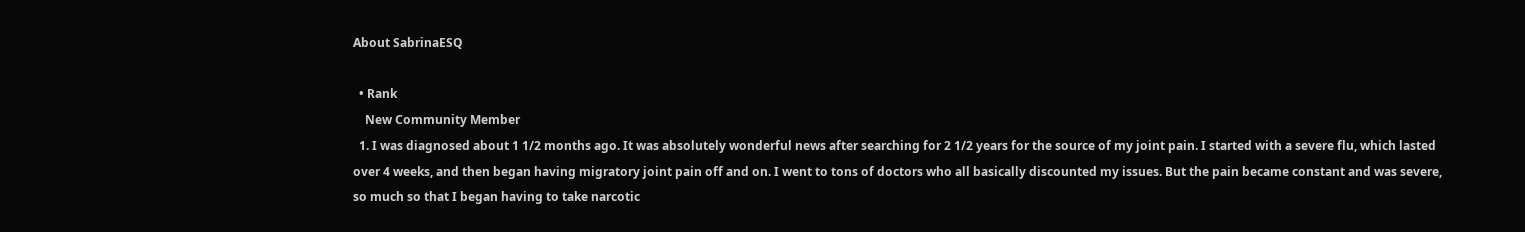About SabrinaESQ

  • Rank
    New Community Member
  1. I was diagnosed about 1 1/2 months ago. It was absolutely wonderful news after searching for 2 1/2 years for the source of my joint pain. I started with a severe flu, which lasted over 4 weeks, and then began having migratory joint pain off and on. I went to tons of doctors who all basically discounted my issues. But the pain became constant and was severe, so much so that I began having to take narcotic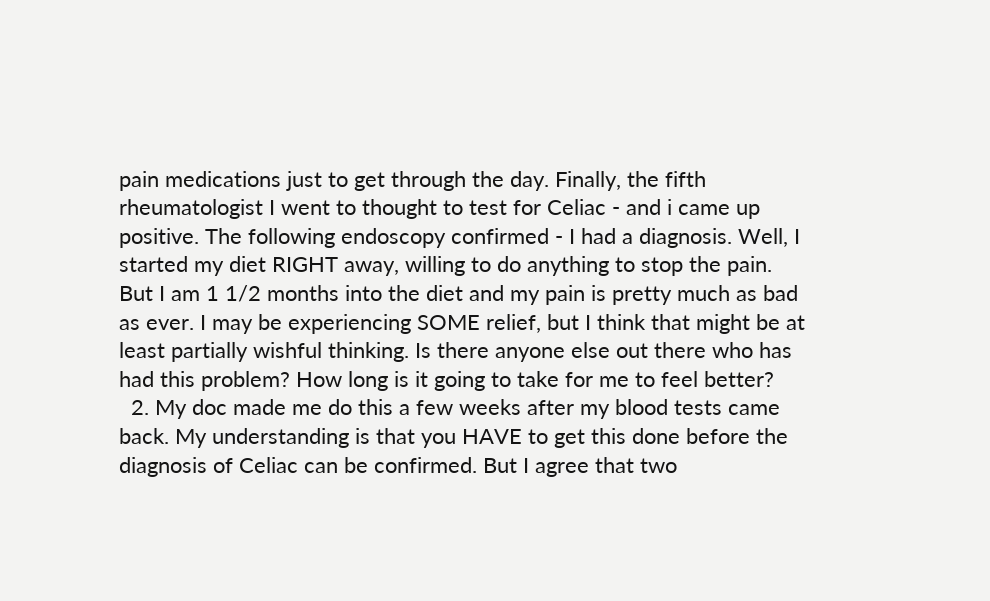pain medications just to get through the day. Finally, the fifth rheumatologist I went to thought to test for Celiac - and i came up positive. The following endoscopy confirmed - I had a diagnosis. Well, I started my diet RIGHT away, willing to do anything to stop the pain. But I am 1 1/2 months into the diet and my pain is pretty much as bad as ever. I may be experiencing SOME relief, but I think that might be at least partially wishful thinking. Is there anyone else out there who has had this problem? How long is it going to take for me to feel better?
  2. My doc made me do this a few weeks after my blood tests came back. My understanding is that you HAVE to get this done before the diagnosis of Celiac can be confirmed. But I agree that two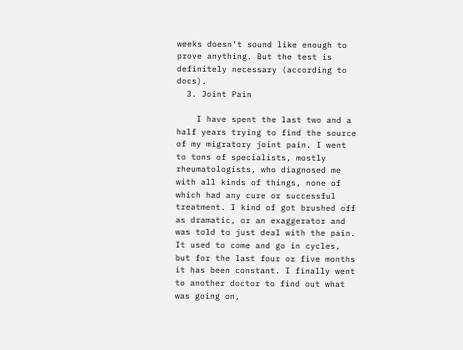weeks doesn't sound like enough to prove anything. But the test is definitely necessary (according to docs).
  3. Joint Pain

    I have spent the last two and a half years trying to find the source of my migratory joint pain. I went to tons of specialists, mostly rheumatologists, who diagnosed me with all kinds of things, none of which had any cure or successful treatment. I kind of got brushed off as dramatic, or an exaggerator and was told to just deal with the pain. It used to come and go in cycles, but for the last four or five months it has been constant. I finally went to another doctor to find out what was going on,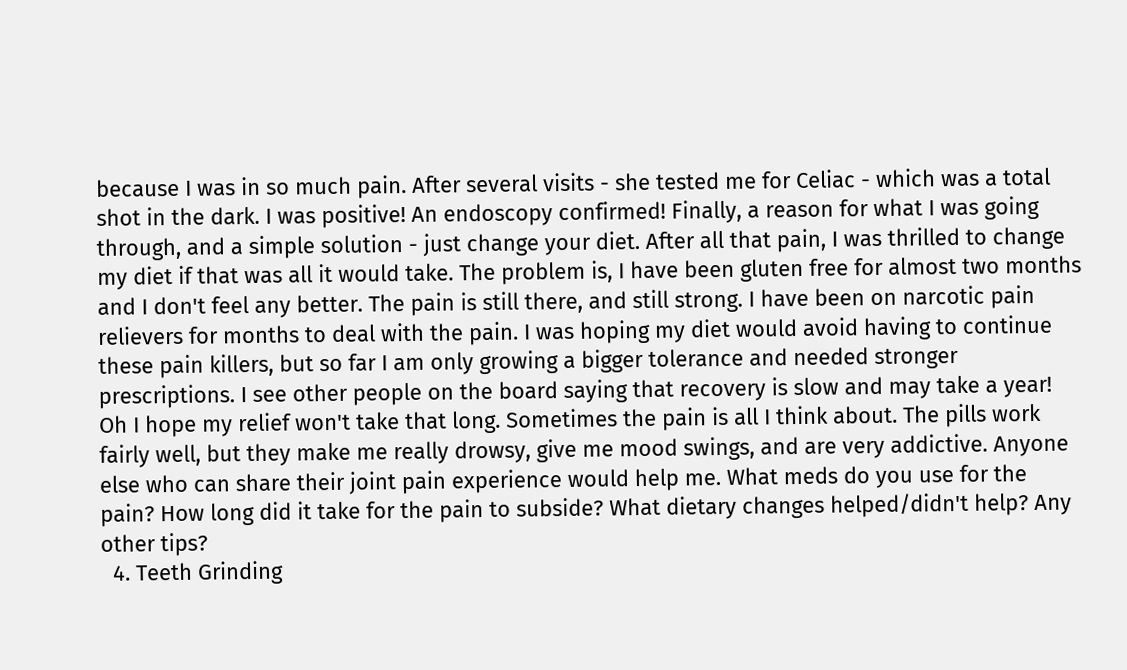because I was in so much pain. After several visits - she tested me for Celiac - which was a total shot in the dark. I was positive! An endoscopy confirmed! Finally, a reason for what I was going through, and a simple solution - just change your diet. After all that pain, I was thrilled to change my diet if that was all it would take. The problem is, I have been gluten free for almost two months and I don't feel any better. The pain is still there, and still strong. I have been on narcotic pain relievers for months to deal with the pain. I was hoping my diet would avoid having to continue these pain killers, but so far I am only growing a bigger tolerance and needed stronger prescriptions. I see other people on the board saying that recovery is slow and may take a year! Oh I hope my relief won't take that long. Sometimes the pain is all I think about. The pills work fairly well, but they make me really drowsy, give me mood swings, and are very addictive. Anyone else who can share their joint pain experience would help me. What meds do you use for the pain? How long did it take for the pain to subside? What dietary changes helped/didn't help? Any other tips?
  4. Teeth Grinding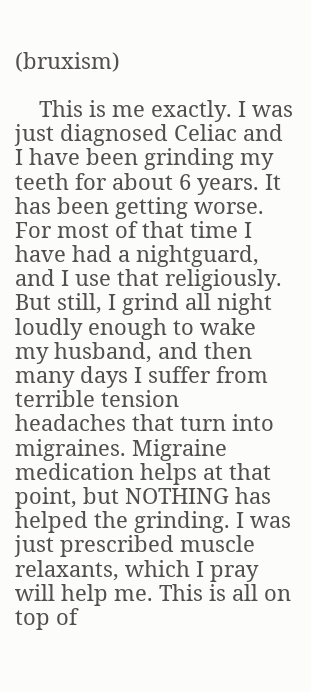(bruxism)

    This is me exactly. I was just diagnosed Celiac and I have been grinding my teeth for about 6 years. It has been getting worse. For most of that time I have had a nightguard, and I use that religiously. But still, I grind all night loudly enough to wake my husband, and then many days I suffer from terrible tension headaches that turn into migraines. Migraine medication helps at that point, but NOTHING has helped the grinding. I was just prescribed muscle relaxants, which I pray will help me. This is all on top of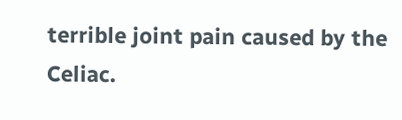terrible joint pain caused by the Celiac.